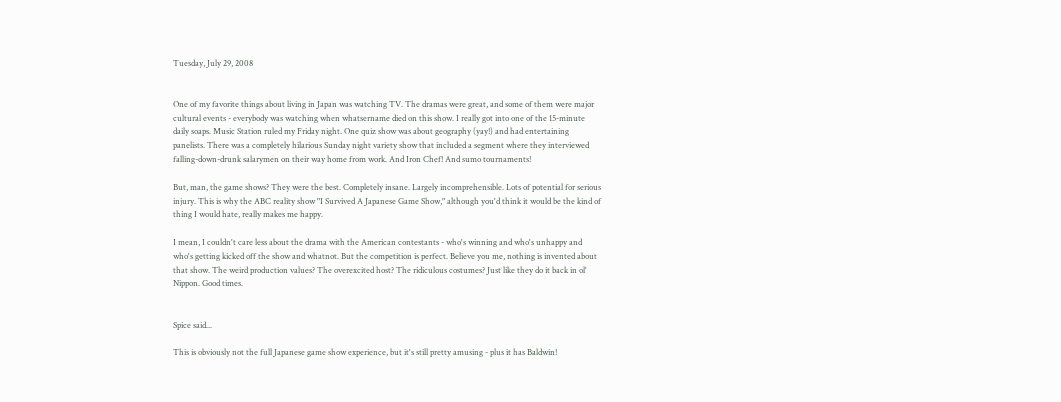Tuesday, July 29, 2008


One of my favorite things about living in Japan was watching TV. The dramas were great, and some of them were major cultural events - everybody was watching when whatsername died on this show. I really got into one of the 15-minute daily soaps. Music Station ruled my Friday night. One quiz show was about geography (yay!) and had entertaining panelists. There was a completely hilarious Sunday night variety show that included a segment where they interviewed falling-down-drunk salarymen on their way home from work. And Iron Chef! And sumo tournaments!

But, man, the game shows? They were the best. Completely insane. Largely incomprehensible. Lots of potential for serious injury. This is why the ABC reality show "I Survived A Japanese Game Show," although you'd think it would be the kind of thing I would hate, really makes me happy.

I mean, I couldn't care less about the drama with the American contestants - who's winning and who's unhappy and who's getting kicked off the show and whatnot. But the competition is perfect. Believe you me, nothing is invented about that show. The weird production values? The overexcited host? The ridiculous costumes? Just like they do it back in ol' Nippon. Good times.


Spice said...

This is obviously not the full Japanese game show experience, but it's still pretty amusing - plus it has Baldwin!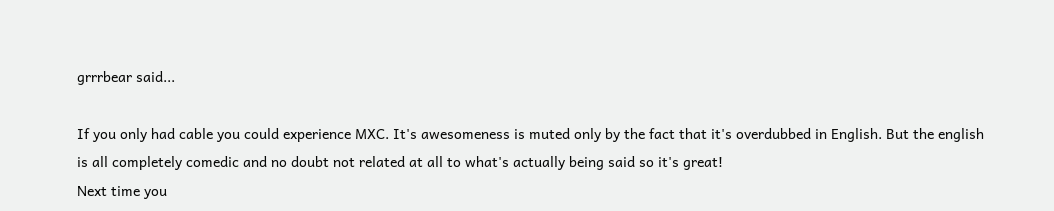grrrbear said...

If you only had cable you could experience MXC. It's awesomeness is muted only by the fact that it's overdubbed in English. But the english is all completely comedic and no doubt not related at all to what's actually being said so it's great!
Next time you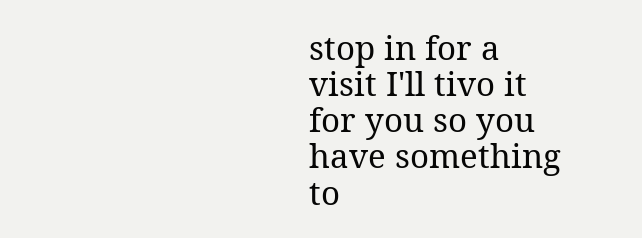stop in for a visit I'll tivo it for you so you have something to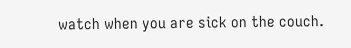watch when you are sick on the couch.